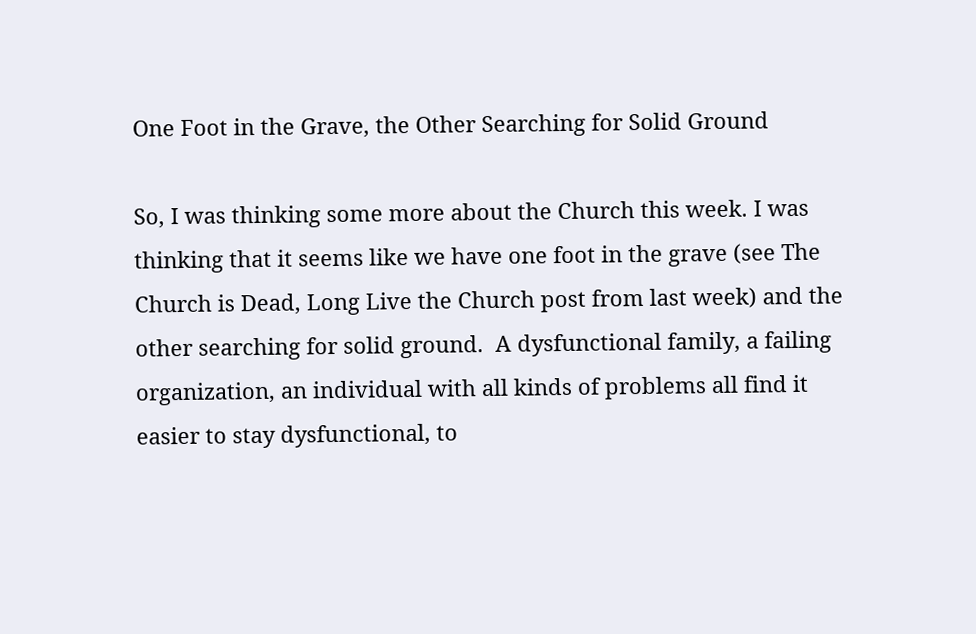One Foot in the Grave, the Other Searching for Solid Ground

So, I was thinking some more about the Church this week. I was thinking that it seems like we have one foot in the grave (see The Church is Dead, Long Live the Church post from last week) and the other searching for solid ground.  A dysfunctional family, a failing organization, an individual with all kinds of problems all find it easier to stay dysfunctional, to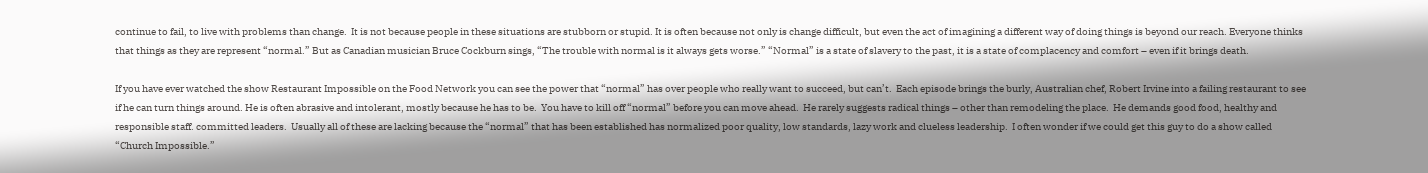continue to fail, to live with problems than change.  It is not because people in these situations are stubborn or stupid. It is often because not only is change difficult, but even the act of imagining a different way of doing things is beyond our reach. Everyone thinks that things as they are represent “normal.” But as Canadian musician Bruce Cockburn sings, “The trouble with normal is it always gets worse.” “Normal” is a state of slavery to the past, it is a state of complacency and comfort – even if it brings death.

If you have ever watched the show Restaurant Impossible on the Food Network you can see the power that “normal” has over people who really want to succeed, but can’t.  Each episode brings the burly, Australian chef, Robert Irvine into a failing restaurant to see if he can turn things around. He is often abrasive and intolerant, mostly because he has to be.  You have to kill off “normal” before you can move ahead.  He rarely suggests radical things – other than remodeling the place.  He demands good food, healthy and responsible staff. committed leaders.  Usually all of these are lacking because the “normal” that has been established has normalized poor quality, low standards, lazy work and clueless leadership.  I often wonder if we could get this guy to do a show called “Church Impossible.”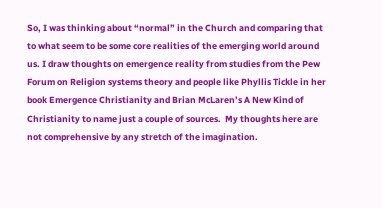So, I was thinking about “normal” in the Church and comparing that to what seem to be some core realities of the emerging world around us. I draw thoughts on emergence reality from studies from the Pew Forum on Religion systems theory and people like Phyllis Tickle in her book Emergence Christianity and Brian McLaren’s A New Kind of Christianity to name just a couple of sources.  My thoughts here are not comprehensive by any stretch of the imagination.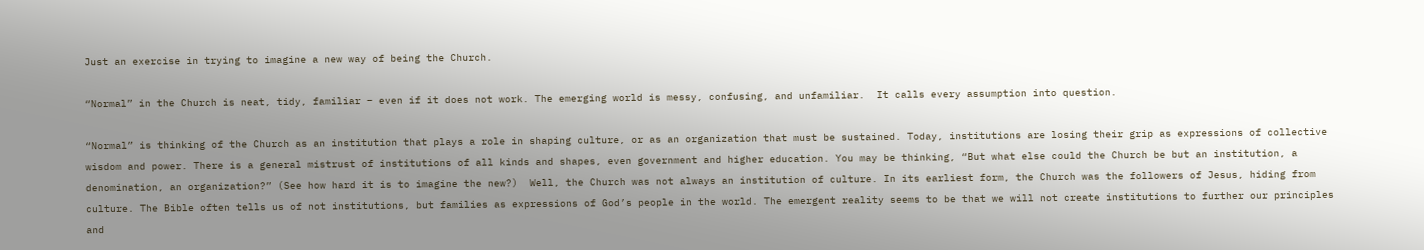Just an exercise in trying to imagine a new way of being the Church.

“Normal” in the Church is neat, tidy, familiar – even if it does not work. The emerging world is messy, confusing, and unfamiliar.  It calls every assumption into question.

“Normal” is thinking of the Church as an institution that plays a role in shaping culture, or as an organization that must be sustained. Today, institutions are losing their grip as expressions of collective wisdom and power. There is a general mistrust of institutions of all kinds and shapes, even government and higher education. You may be thinking, “But what else could the Church be but an institution, a denomination, an organization?” (See how hard it is to imagine the new?)  Well, the Church was not always an institution of culture. In its earliest form, the Church was the followers of Jesus, hiding from culture. The Bible often tells us of not institutions, but families as expressions of God’s people in the world. The emergent reality seems to be that we will not create institutions to further our principles and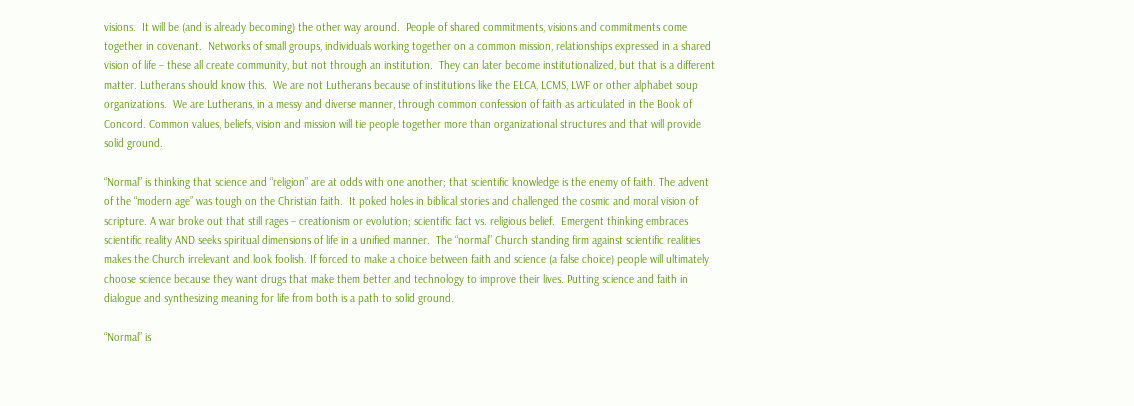visions.  It will be (and is already becoming) the other way around.  People of shared commitments, visions and commitments come together in covenant.  Networks of small groups, individuals working together on a common mission, relationships expressed in a shared vision of life – these all create community, but not through an institution.  They can later become institutionalized, but that is a different matter. Lutherans should know this.  We are not Lutherans because of institutions like the ELCA, LCMS, LWF or other alphabet soup organizations.  We are Lutherans, in a messy and diverse manner, through common confession of faith as articulated in the Book of Concord. Common values, beliefs, vision and mission will tie people together more than organizational structures and that will provide solid ground.

“Normal” is thinking that science and “religion” are at odds with one another; that scientific knowledge is the enemy of faith. The advent of the “modern age” was tough on the Christian faith.  It poked holes in biblical stories and challenged the cosmic and moral vision of scripture. A war broke out that still rages – creationism or evolution; scientific fact vs. religious belief.  Emergent thinking embraces scientific reality AND seeks spiritual dimensions of life in a unified manner.  The “normal” Church standing firm against scientific realities makes the Church irrelevant and look foolish. If forced to make a choice between faith and science (a false choice) people will ultimately choose science because they want drugs that make them better and technology to improve their lives. Putting science and faith in dialogue and synthesizing meaning for life from both is a path to solid ground.

“Normal” is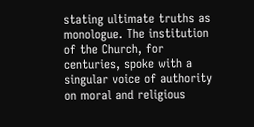stating ultimate truths as monologue. The institution of the Church, for centuries, spoke with a singular voice of authority on moral and religious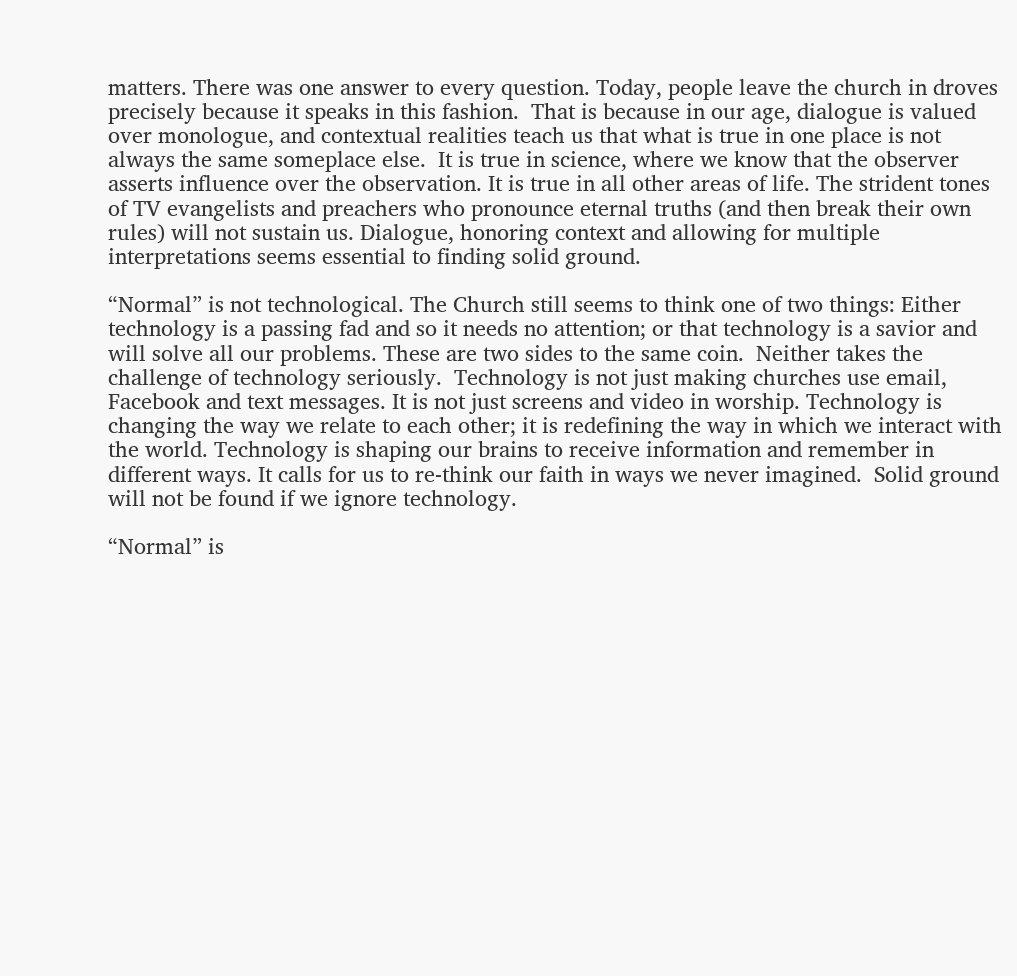matters. There was one answer to every question. Today, people leave the church in droves precisely because it speaks in this fashion.  That is because in our age, dialogue is valued over monologue, and contextual realities teach us that what is true in one place is not always the same someplace else.  It is true in science, where we know that the observer asserts influence over the observation. It is true in all other areas of life. The strident tones of TV evangelists and preachers who pronounce eternal truths (and then break their own rules) will not sustain us. Dialogue, honoring context and allowing for multiple interpretations seems essential to finding solid ground.

“Normal” is not technological. The Church still seems to think one of two things: Either technology is a passing fad and so it needs no attention; or that technology is a savior and will solve all our problems. These are two sides to the same coin.  Neither takes the challenge of technology seriously.  Technology is not just making churches use email, Facebook and text messages. It is not just screens and video in worship. Technology is changing the way we relate to each other; it is redefining the way in which we interact with the world. Technology is shaping our brains to receive information and remember in different ways. It calls for us to re-think our faith in ways we never imagined.  Solid ground will not be found if we ignore technology.

“Normal” is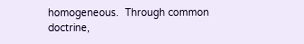homogeneous.  Through common doctrine,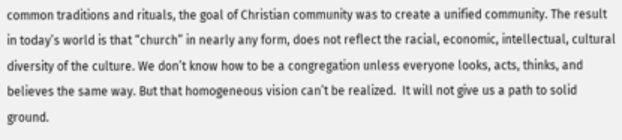common traditions and rituals, the goal of Christian community was to create a unified community. The result in today’s world is that “church” in nearly any form, does not reflect the racial, economic, intellectual, cultural diversity of the culture. We don’t know how to be a congregation unless everyone looks, acts, thinks, and believes the same way. But that homogeneous vision can’t be realized.  It will not give us a path to solid ground.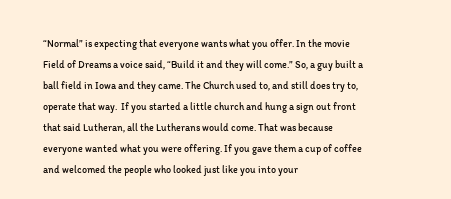“Normal” is expecting that everyone wants what you offer. In the movie Field of Dreams a voice said, “Build it and they will come.” So, a guy built a ball field in Iowa and they came. The Church used to, and still does try to, operate that way.  If you started a little church and hung a sign out front that said Lutheran, all the Lutherans would come. That was because everyone wanted what you were offering. If you gave them a cup of coffee and welcomed the people who looked just like you into your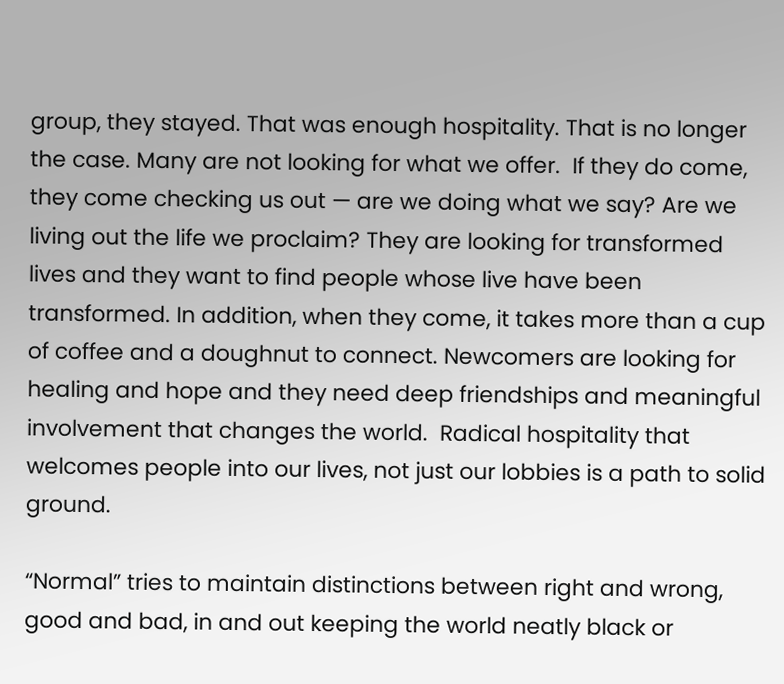group, they stayed. That was enough hospitality. That is no longer the case. Many are not looking for what we offer.  If they do come, they come checking us out — are we doing what we say? Are we living out the life we proclaim? They are looking for transformed lives and they want to find people whose live have been transformed. In addition, when they come, it takes more than a cup of coffee and a doughnut to connect. Newcomers are looking for healing and hope and they need deep friendships and meaningful involvement that changes the world.  Radical hospitality that welcomes people into our lives, not just our lobbies is a path to solid ground.

“Normal” tries to maintain distinctions between right and wrong, good and bad, in and out keeping the world neatly black or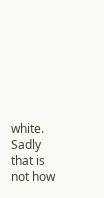white. Sadly that is not how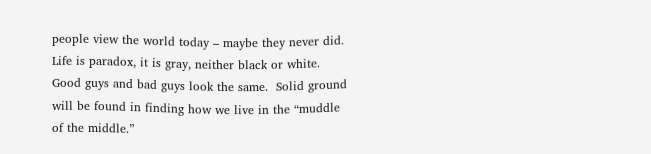people view the world today – maybe they never did.  Life is paradox, it is gray, neither black or white.  Good guys and bad guys look the same.  Solid ground will be found in finding how we live in the “muddle of the middle.”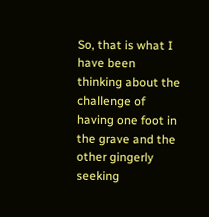So, that is what I have been thinking about the challenge of having one foot in the grave and the other gingerly seeking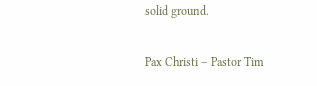solid ground.

Pax Christi – Pastor Tim